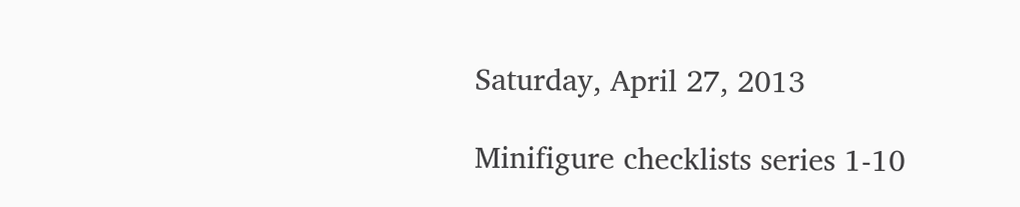Saturday, April 27, 2013

Minifigure checklists series 1-10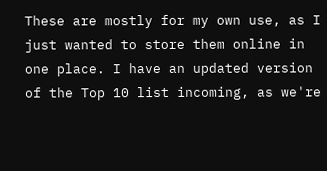These are mostly for my own use, as I just wanted to store them online in one place. I have an updated version of the Top 10 list incoming, as we're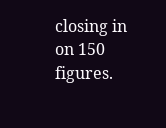closing in on 150 figures.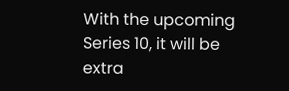With the upcoming Series 10, it will be extra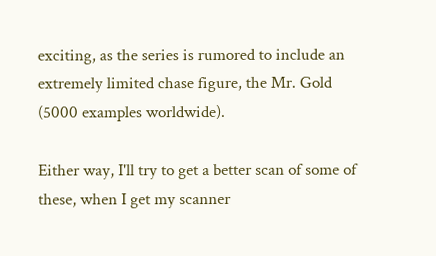exciting, as the series is rumored to include an extremely limited chase figure, the Mr. Gold (5000 examples worldwide).

Either way, I'll try to get a better scan of some of these, when I get my scanner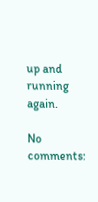up and running again.

No comments: